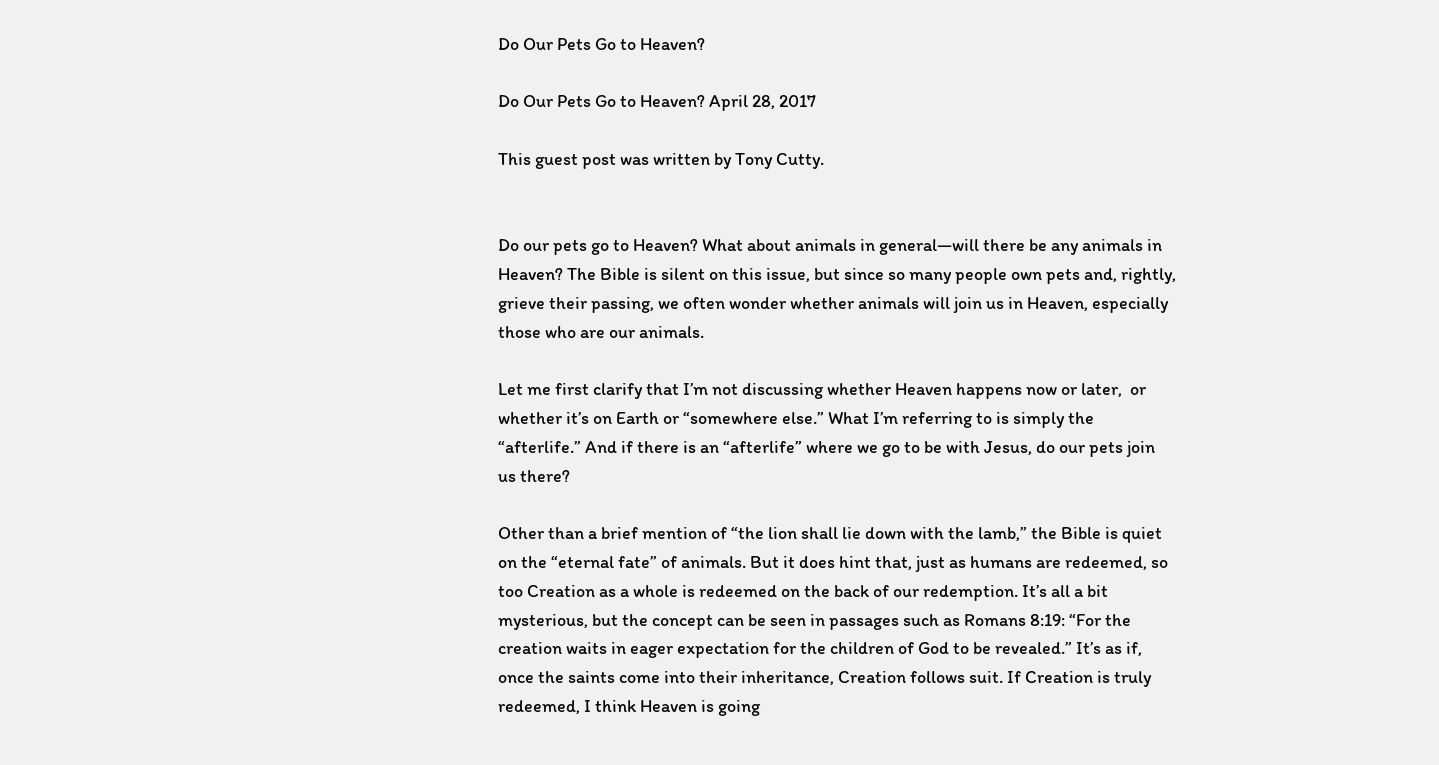Do Our Pets Go to Heaven?

Do Our Pets Go to Heaven? April 28, 2017

This guest post was written by Tony Cutty.


Do our pets go to Heaven? What about animals in general—will there be any animals in Heaven? The Bible is silent on this issue, but since so many people own pets and, rightly, grieve their passing, we often wonder whether animals will join us in Heaven, especially those who are our animals.

Let me first clarify that I’m not discussing whether Heaven happens now or later,  or whether it’s on Earth or “somewhere else.” What I’m referring to is simply the “afterlife.” And if there is an “afterlife” where we go to be with Jesus, do our pets join us there?

Other than a brief mention of “the lion shall lie down with the lamb,” the Bible is quiet on the “eternal fate” of animals. But it does hint that, just as humans are redeemed, so too Creation as a whole is redeemed on the back of our redemption. It’s all a bit mysterious, but the concept can be seen in passages such as Romans 8:19: “For the creation waits in eager expectation for the children of God to be revealed.” It’s as if, once the saints come into their inheritance, Creation follows suit. If Creation is truly redeemed, I think Heaven is going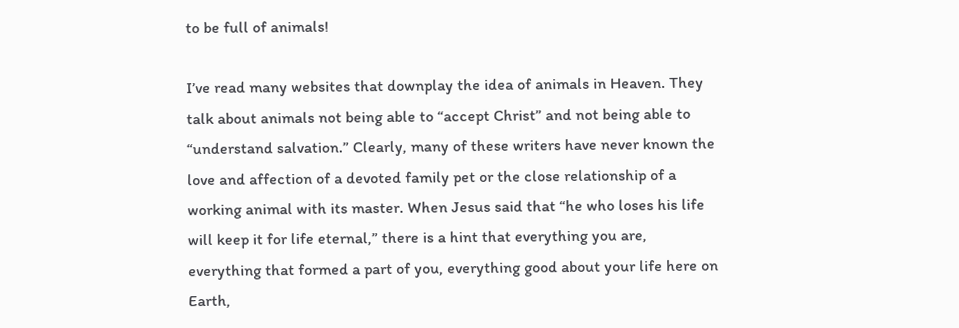to be full of animals!

I’ve read many websites that downplay the idea of animals in Heaven. They talk about animals not being able to “accept Christ” and not being able to “understand salvation.” Clearly, many of these writers have never known the love and affection of a devoted family pet or the close relationship of a working animal with its master. When Jesus said that “he who loses his life will keep it for life eternal,” there is a hint that everything you are, everything that formed a part of you, everything good about your life here on Earth,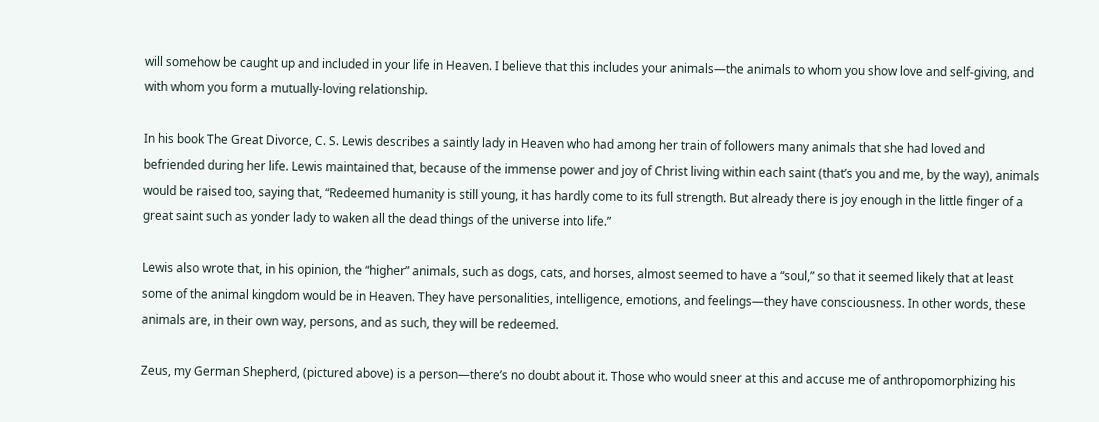will somehow be caught up and included in your life in Heaven. I believe that this includes your animals—the animals to whom you show love and self-giving, and with whom you form a mutually-loving relationship.

In his book The Great Divorce, C. S. Lewis describes a saintly lady in Heaven who had among her train of followers many animals that she had loved and befriended during her life. Lewis maintained that, because of the immense power and joy of Christ living within each saint (that’s you and me, by the way), animals would be raised too, saying that, “Redeemed humanity is still young, it has hardly come to its full strength. But already there is joy enough in the little finger of a great saint such as yonder lady to waken all the dead things of the universe into life.”

Lewis also wrote that, in his opinion, the “higher” animals, such as dogs, cats, and horses, almost seemed to have a “soul,” so that it seemed likely that at least some of the animal kingdom would be in Heaven. They have personalities, intelligence, emotions, and feelings—they have consciousness. In other words, these animals are, in their own way, persons, and as such, they will be redeemed.

Zeus, my German Shepherd, (pictured above) is a person—there’s no doubt about it. Those who would sneer at this and accuse me of anthropomorphizing his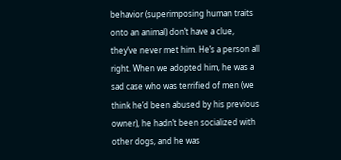behavior (superimposing human traits onto an animal) don’t have a clue, they’ve never met him. He’s a person all right. When we adopted him, he was a sad case who was terrified of men (we think he’d been abused by his previous owner), he hadn’t been socialized with other dogs, and he was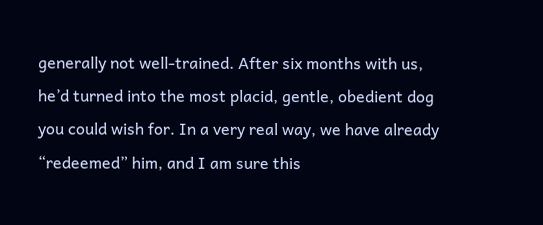generally not well-trained. After six months with us, he’d turned into the most placid, gentle, obedient dog you could wish for. In a very real way, we have already “redeemed” him, and I am sure this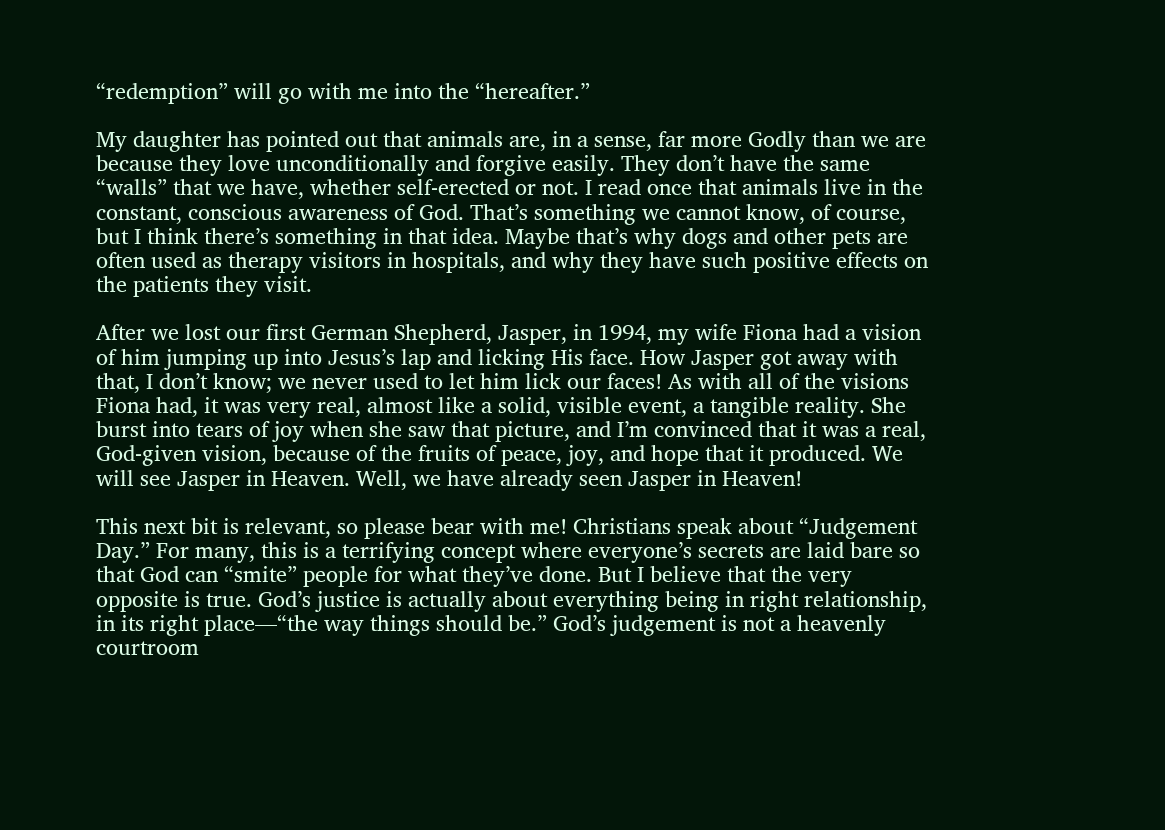“redemption” will go with me into the “hereafter.”

My daughter has pointed out that animals are, in a sense, far more Godly than we are because they love unconditionally and forgive easily. They don’t have the same “walls” that we have, whether self-erected or not. I read once that animals live in the constant, conscious awareness of God. That’s something we cannot know, of course, but I think there’s something in that idea. Maybe that’s why dogs and other pets are often used as therapy visitors in hospitals, and why they have such positive effects on the patients they visit.

After we lost our first German Shepherd, Jasper, in 1994, my wife Fiona had a vision of him jumping up into Jesus’s lap and licking His face. How Jasper got away with that, I don’t know; we never used to let him lick our faces! As with all of the visions Fiona had, it was very real, almost like a solid, visible event, a tangible reality. She burst into tears of joy when she saw that picture, and I’m convinced that it was a real, God-given vision, because of the fruits of peace, joy, and hope that it produced. We will see Jasper in Heaven. Well, we have already seen Jasper in Heaven!

This next bit is relevant, so please bear with me! Christians speak about “Judgement Day.” For many, this is a terrifying concept where everyone’s secrets are laid bare so that God can “smite” people for what they’ve done. But I believe that the very opposite is true. God’s justice is actually about everything being in right relationship, in its right place—“the way things should be.” God’s judgement is not a heavenly courtroom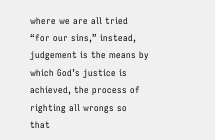where we are all tried “for our sins,” instead, judgement is the means by which God’s justice is achieved, the process of righting all wrongs so that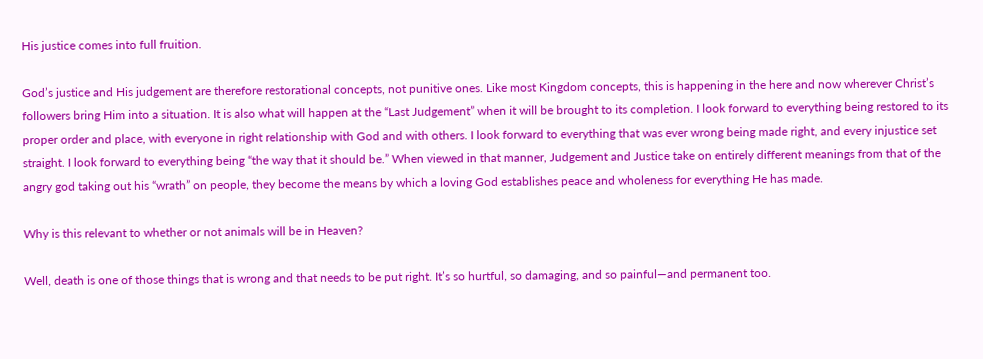His justice comes into full fruition.

God’s justice and His judgement are therefore restorational concepts, not punitive ones. Like most Kingdom concepts, this is happening in the here and now wherever Christ’s followers bring Him into a situation. It is also what will happen at the “Last Judgement” when it will be brought to its completion. I look forward to everything being restored to its proper order and place, with everyone in right relationship with God and with others. I look forward to everything that was ever wrong being made right, and every injustice set straight. I look forward to everything being “the way that it should be.” When viewed in that manner, Judgement and Justice take on entirely different meanings from that of the angry god taking out his “wrath” on people, they become the means by which a loving God establishes peace and wholeness for everything He has made.

Why is this relevant to whether or not animals will be in Heaven?

Well, death is one of those things that is wrong and that needs to be put right. It’s so hurtful, so damaging, and so painful—and permanent too.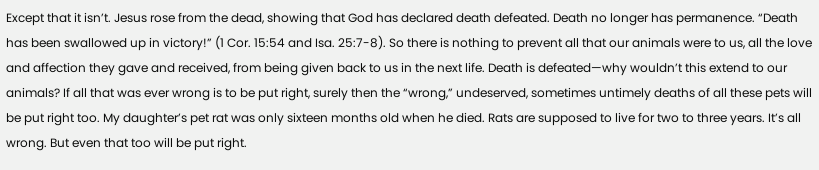Except that it isn’t. Jesus rose from the dead, showing that God has declared death defeated. Death no longer has permanence. “Death has been swallowed up in victory!” (1 Cor. 15:54 and Isa. 25:7-8). So there is nothing to prevent all that our animals were to us, all the love and affection they gave and received, from being given back to us in the next life. Death is defeated—why wouldn’t this extend to our animals? If all that was ever wrong is to be put right, surely then the “wrong,” undeserved, sometimes untimely deaths of all these pets will be put right too. My daughter’s pet rat was only sixteen months old when he died. Rats are supposed to live for two to three years. It’s all wrong. But even that too will be put right.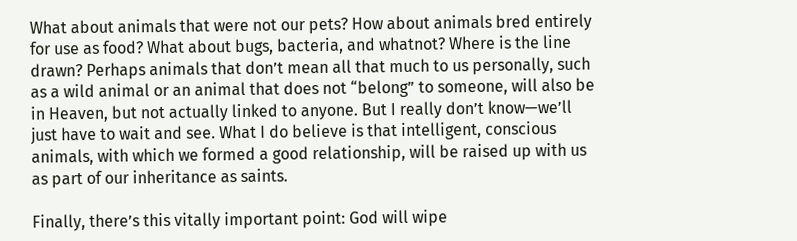What about animals that were not our pets? How about animals bred entirely for use as food? What about bugs, bacteria, and whatnot? Where is the line drawn? Perhaps animals that don’t mean all that much to us personally, such as a wild animal or an animal that does not “belong” to someone, will also be in Heaven, but not actually linked to anyone. But I really don’t know—we’ll just have to wait and see. What I do believe is that intelligent, conscious animals, with which we formed a good relationship, will be raised up with us as part of our inheritance as saints.

Finally, there’s this vitally important point: God will wipe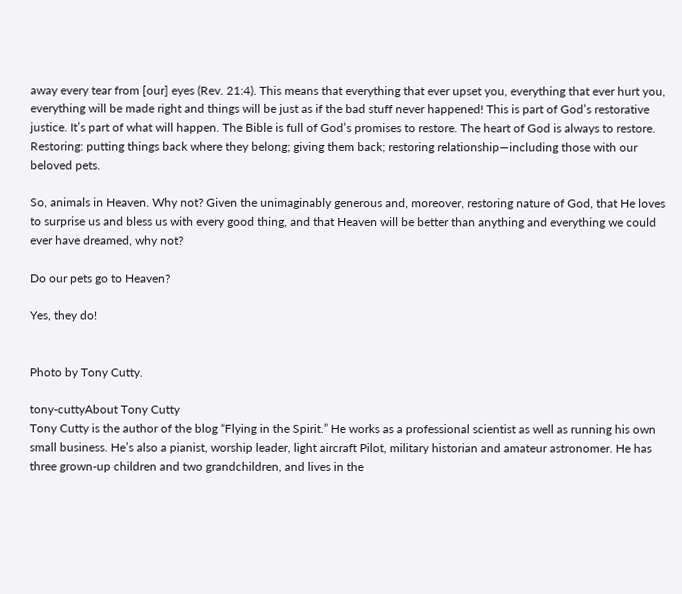away every tear from [our] eyes (Rev. 21:4). This means that everything that ever upset you, everything that ever hurt you, everything will be made right and things will be just as if the bad stuff never happened! This is part of God’s restorative justice. It’s part of what will happen. The Bible is full of God’s promises to restore. The heart of God is always to restore. Restoring: putting things back where they belong; giving them back; restoring relationship—including those with our beloved pets.

So, animals in Heaven. Why not? Given the unimaginably generous and, moreover, restoring nature of God, that He loves to surprise us and bless us with every good thing, and that Heaven will be better than anything and everything we could ever have dreamed, why not?

Do our pets go to Heaven?

Yes, they do!


Photo by Tony Cutty.

tony-cuttyAbout Tony Cutty
Tony Cutty is the author of the blog “Flying in the Spirit.” He works as a professional scientist as well as running his own small business. He’s also a pianist, worship leader, light aircraft Pilot, military historian and amateur astronomer. He has three grown-up children and two grandchildren, and lives in the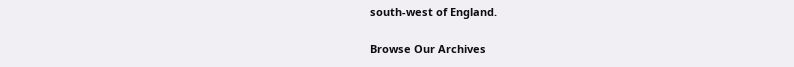south-west of England.

Browse Our Archives